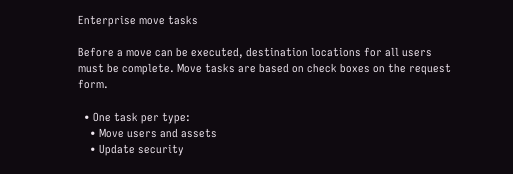Enterprise move tasks

Before a move can be executed, destination locations for all users must be complete. Move tasks are based on check boxes on the request form.

  • One task per type:
    • Move users and assets
    • Update security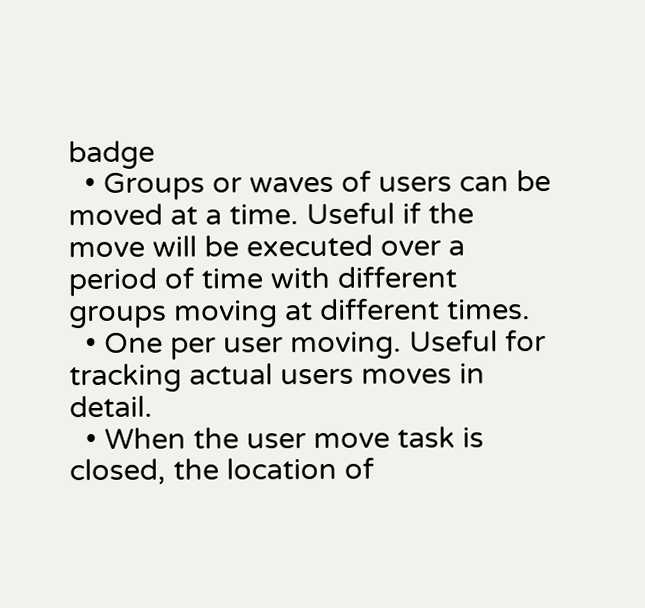badge
  • Groups or waves of users can be moved at a time. Useful if the move will be executed over a period of time with different groups moving at different times.
  • One per user moving. Useful for tracking actual users moves in detail.
  • When the user move task is closed, the location of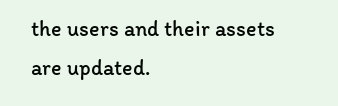the users and their assets are updated.